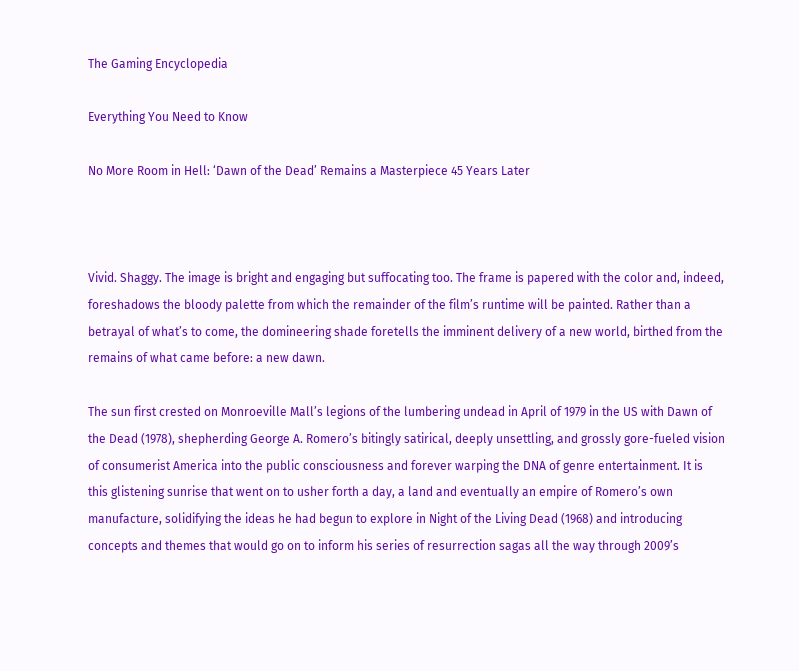The Gaming Encyclopedia

Everything You Need to Know

No More Room in Hell: ‘Dawn of the Dead’ Remains a Masterpiece 45 Years Later



Vivid. Shaggy. The image is bright and engaging but suffocating too. The frame is papered with the color and, indeed, foreshadows the bloody palette from which the remainder of the film’s runtime will be painted. Rather than a betrayal of what’s to come, the domineering shade foretells the imminent delivery of a new world, birthed from the remains of what came before: a new dawn.

The sun first crested on Monroeville Mall’s legions of the lumbering undead in April of 1979 in the US with Dawn of the Dead (1978), shepherding George A. Romero’s bitingly satirical, deeply unsettling, and grossly gore-fueled vision of consumerist America into the public consciousness and forever warping the DNA of genre entertainment. It is this glistening sunrise that went on to usher forth a day, a land and eventually an empire of Romero’s own manufacture, solidifying the ideas he had begun to explore in Night of the Living Dead (1968) and introducing concepts and themes that would go on to inform his series of resurrection sagas all the way through 2009’s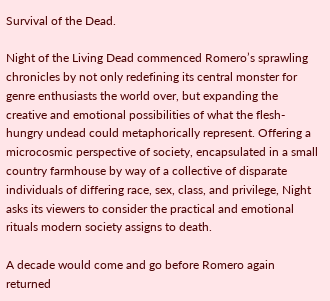Survival of the Dead.

Night of the Living Dead commenced Romero’s sprawling chronicles by not only redefining its central monster for genre enthusiasts the world over, but expanding the creative and emotional possibilities of what the flesh-hungry undead could metaphorically represent. Offering a microcosmic perspective of society, encapsulated in a small country farmhouse by way of a collective of disparate individuals of differing race, sex, class, and privilege, Night asks its viewers to consider the practical and emotional rituals modern society assigns to death.

A decade would come and go before Romero again returned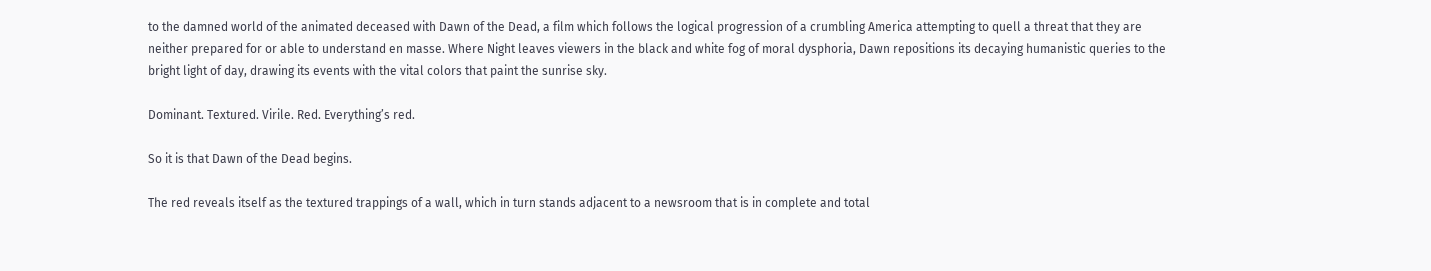to the damned world of the animated deceased with Dawn of the Dead, a film which follows the logical progression of a crumbling America attempting to quell a threat that they are neither prepared for or able to understand en masse. Where Night leaves viewers in the black and white fog of moral dysphoria, Dawn repositions its decaying humanistic queries to the bright light of day, drawing its events with the vital colors that paint the sunrise sky.

Dominant. Textured. Virile. Red. Everything’s red.

So it is that Dawn of the Dead begins.

The red reveals itself as the textured trappings of a wall, which in turn stands adjacent to a newsroom that is in complete and total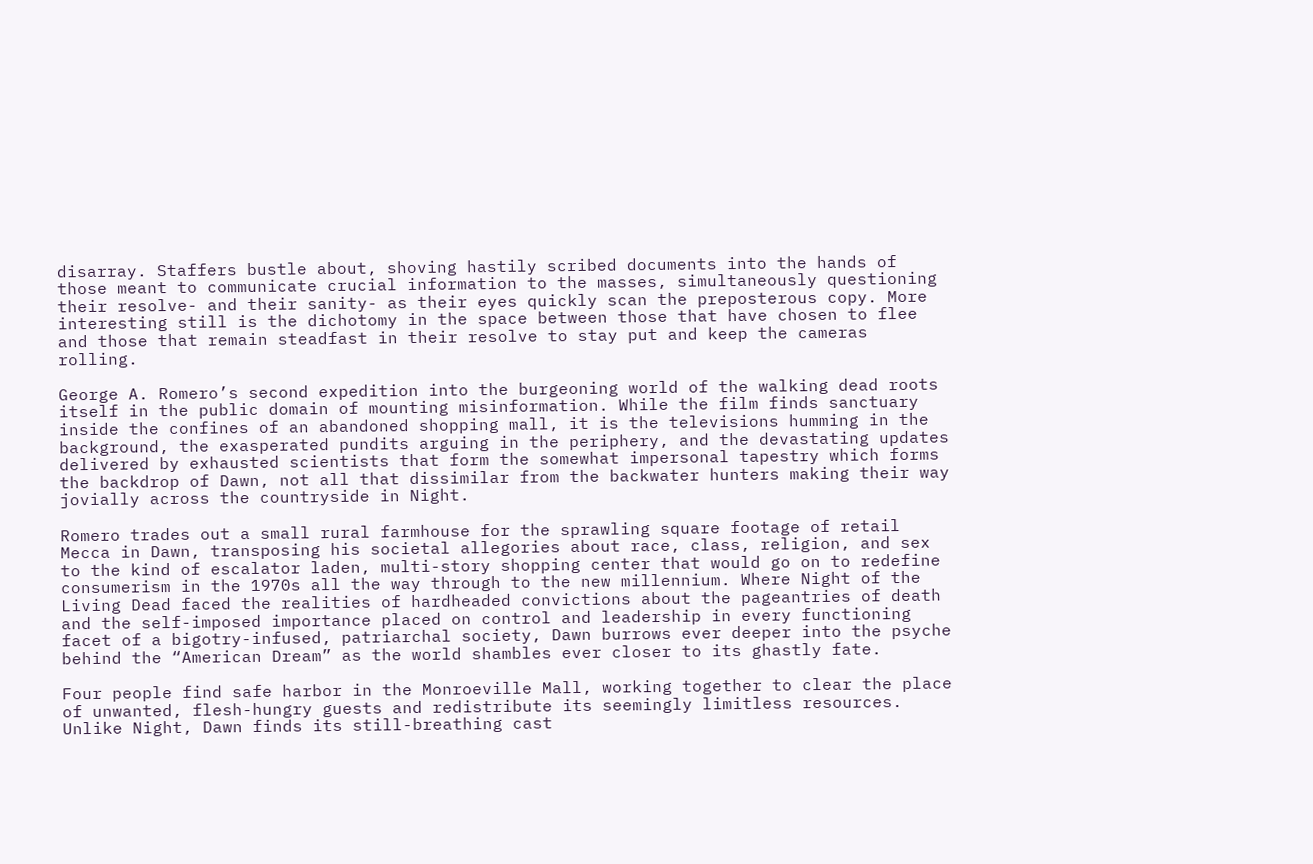disarray. Staffers bustle about, shoving hastily scribed documents into the hands of those meant to communicate crucial information to the masses, simultaneously questioning their resolve- and their sanity- as their eyes quickly scan the preposterous copy. More interesting still is the dichotomy in the space between those that have chosen to flee and those that remain steadfast in their resolve to stay put and keep the cameras rolling.

George A. Romero’s second expedition into the burgeoning world of the walking dead roots itself in the public domain of mounting misinformation. While the film finds sanctuary inside the confines of an abandoned shopping mall, it is the televisions humming in the background, the exasperated pundits arguing in the periphery, and the devastating updates delivered by exhausted scientists that form the somewhat impersonal tapestry which forms the backdrop of Dawn, not all that dissimilar from the backwater hunters making their way jovially across the countryside in Night.

Romero trades out a small rural farmhouse for the sprawling square footage of retail Mecca in Dawn, transposing his societal allegories about race, class, religion, and sex to the kind of escalator laden, multi-story shopping center that would go on to redefine consumerism in the 1970s all the way through to the new millennium. Where Night of the Living Dead faced the realities of hardheaded convictions about the pageantries of death and the self-imposed importance placed on control and leadership in every functioning facet of a bigotry-infused, patriarchal society, Dawn burrows ever deeper into the psyche behind the “American Dream” as the world shambles ever closer to its ghastly fate.

Four people find safe harbor in the Monroeville Mall, working together to clear the place of unwanted, flesh-hungry guests and redistribute its seemingly limitless resources. Unlike Night, Dawn finds its still-breathing cast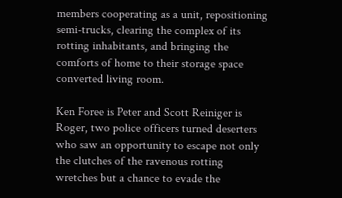members cooperating as a unit, repositioning semi-trucks, clearing the complex of its rotting inhabitants, and bringing the comforts of home to their storage space converted living room.

Ken Foree is Peter and Scott Reiniger is Roger, two police officers turned deserters who saw an opportunity to escape not only the clutches of the ravenous rotting wretches but a chance to evade the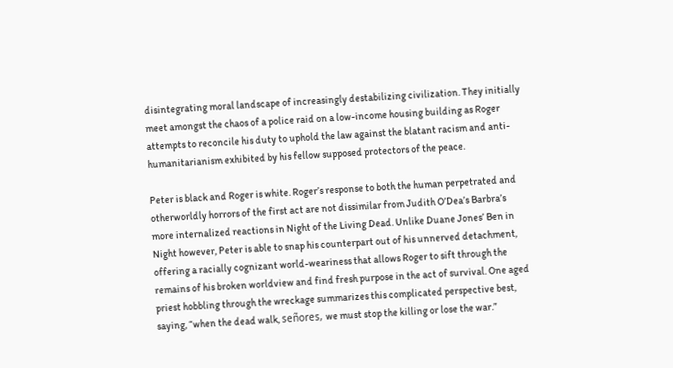disintegrating moral landscape of increasingly destabilizing civilization. They initially meet amongst the chaos of a police raid on a low-income housing building as Roger attempts to reconcile his duty to uphold the law against the blatant racism and anti-humanitarianism exhibited by his fellow supposed protectors of the peace.

Peter is black and Roger is white. Roger’s response to both the human perpetrated and otherworldly horrors of the first act are not dissimilar from Judith O’Dea’s Barbra’s more internalized reactions in Night of the Living Dead. Unlike Duane Jones’ Ben in Night however, Peter is able to snap his counterpart out of his unnerved detachment, offering a racially cognizant world-weariness that allows Roger to sift through the remains of his broken worldview and find fresh purpose in the act of survival. One aged priest hobbling through the wreckage summarizes this complicated perspective best, saying, “when the dead walk, señores, we must stop the killing or lose the war.”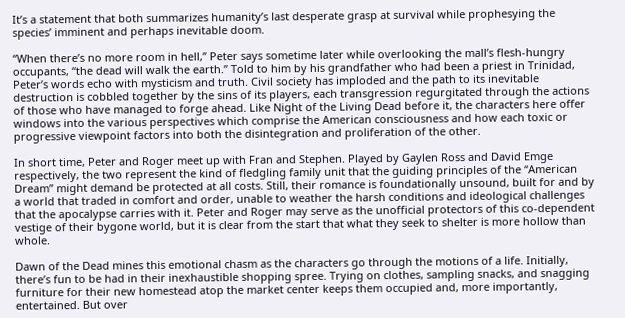It’s a statement that both summarizes humanity’s last desperate grasp at survival while prophesying the species’ imminent and perhaps inevitable doom.

“When there’s no more room in hell,” Peter says sometime later while overlooking the mall’s flesh-hungry occupants, “the dead will walk the earth.” Told to him by his grandfather who had been a priest in Trinidad, Peter’s words echo with mysticism and truth. Civil society has imploded and the path to its inevitable destruction is cobbled together by the sins of its players, each transgression regurgitated through the actions of those who have managed to forge ahead. Like Night of the Living Dead before it, the characters here offer windows into the various perspectives which comprise the American consciousness and how each toxic or progressive viewpoint factors into both the disintegration and proliferation of the other.

In short time, Peter and Roger meet up with Fran and Stephen. Played by Gaylen Ross and David Emge respectively, the two represent the kind of fledgling family unit that the guiding principles of the “American Dream” might demand be protected at all costs. Still, their romance is foundationally unsound, built for and by a world that traded in comfort and order, unable to weather the harsh conditions and ideological challenges that the apocalypse carries with it. Peter and Roger may serve as the unofficial protectors of this co-dependent vestige of their bygone world, but it is clear from the start that what they seek to shelter is more hollow than whole.

Dawn of the Dead mines this emotional chasm as the characters go through the motions of a life. Initially, there’s fun to be had in their inexhaustible shopping spree. Trying on clothes, sampling snacks, and snagging furniture for their new homestead atop the market center keeps them occupied and, more importantly, entertained. But over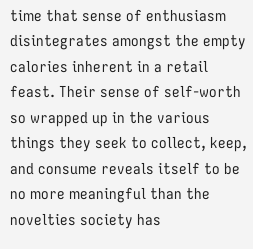time that sense of enthusiasm disintegrates amongst the empty calories inherent in a retail feast. Their sense of self-worth so wrapped up in the various things they seek to collect, keep, and consume reveals itself to be no more meaningful than the novelties society has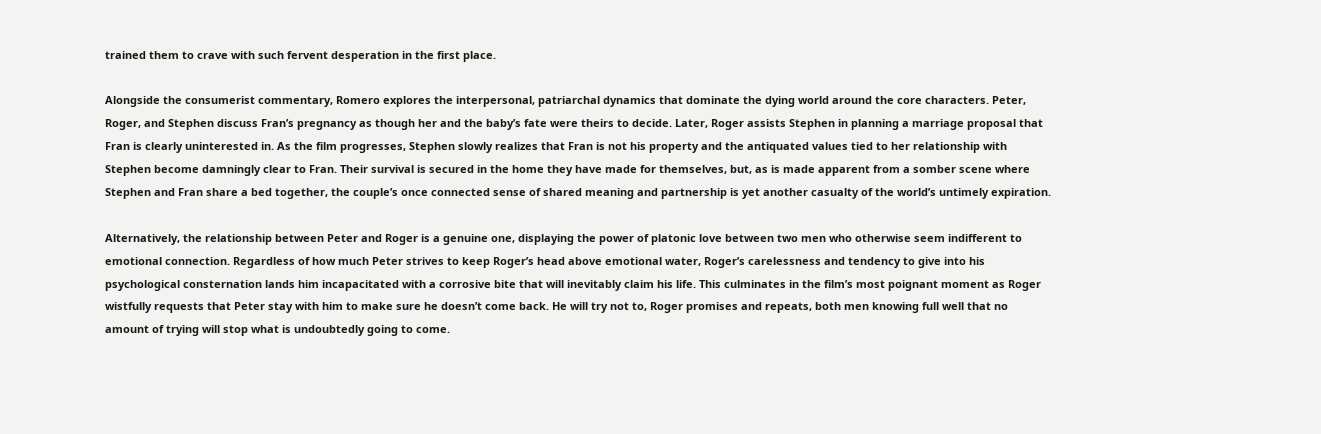trained them to crave with such fervent desperation in the first place.

Alongside the consumerist commentary, Romero explores the interpersonal, patriarchal dynamics that dominate the dying world around the core characters. Peter, Roger, and Stephen discuss Fran’s pregnancy as though her and the baby’s fate were theirs to decide. Later, Roger assists Stephen in planning a marriage proposal that Fran is clearly uninterested in. As the film progresses, Stephen slowly realizes that Fran is not his property and the antiquated values tied to her relationship with Stephen become damningly clear to Fran. Their survival is secured in the home they have made for themselves, but, as is made apparent from a somber scene where Stephen and Fran share a bed together, the couple’s once connected sense of shared meaning and partnership is yet another casualty of the world’s untimely expiration.

Alternatively, the relationship between Peter and Roger is a genuine one, displaying the power of platonic love between two men who otherwise seem indifferent to emotional connection. Regardless of how much Peter strives to keep Roger’s head above emotional water, Roger’s carelessness and tendency to give into his psychological consternation lands him incapacitated with a corrosive bite that will inevitably claim his life. This culminates in the film’s most poignant moment as Roger wistfully requests that Peter stay with him to make sure he doesn’t come back. He will try not to, Roger promises and repeats, both men knowing full well that no amount of trying will stop what is undoubtedly going to come.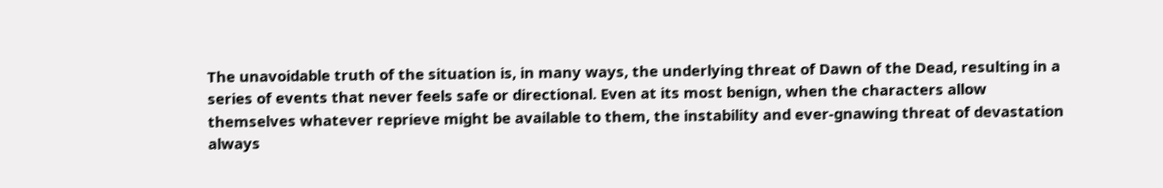The unavoidable truth of the situation is, in many ways, the underlying threat of Dawn of the Dead, resulting in a series of events that never feels safe or directional. Even at its most benign, when the characters allow themselves whatever reprieve might be available to them, the instability and ever-gnawing threat of devastation always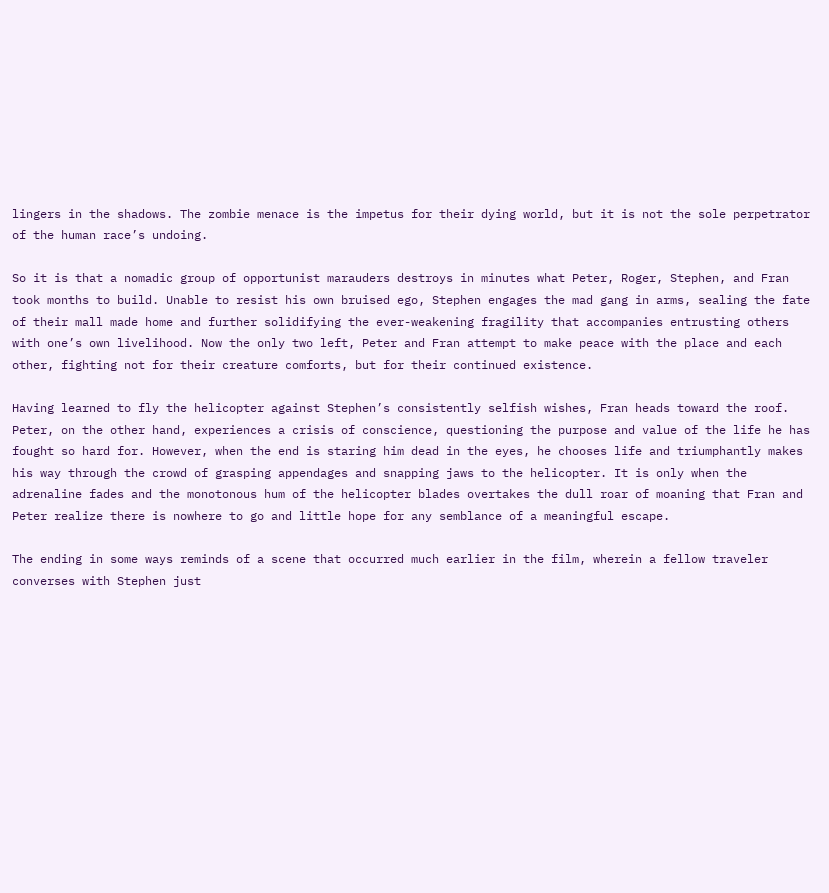lingers in the shadows. The zombie menace is the impetus for their dying world, but it is not the sole perpetrator of the human race’s undoing.

So it is that a nomadic group of opportunist marauders destroys in minutes what Peter, Roger, Stephen, and Fran took months to build. Unable to resist his own bruised ego, Stephen engages the mad gang in arms, sealing the fate of their mall made home and further solidifying the ever-weakening fragility that accompanies entrusting others with one’s own livelihood. Now the only two left, Peter and Fran attempt to make peace with the place and each other, fighting not for their creature comforts, but for their continued existence.

Having learned to fly the helicopter against Stephen’s consistently selfish wishes, Fran heads toward the roof. Peter, on the other hand, experiences a crisis of conscience, questioning the purpose and value of the life he has fought so hard for. However, when the end is staring him dead in the eyes, he chooses life and triumphantly makes his way through the crowd of grasping appendages and snapping jaws to the helicopter. It is only when the adrenaline fades and the monotonous hum of the helicopter blades overtakes the dull roar of moaning that Fran and Peter realize there is nowhere to go and little hope for any semblance of a meaningful escape.

The ending in some ways reminds of a scene that occurred much earlier in the film, wherein a fellow traveler converses with Stephen just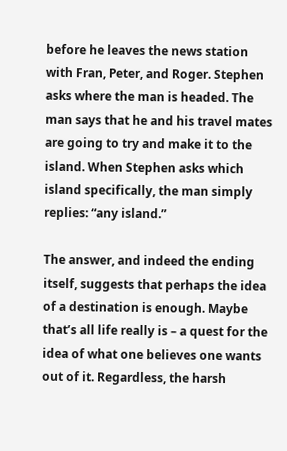before he leaves the news station with Fran, Peter, and Roger. Stephen asks where the man is headed. The man says that he and his travel mates are going to try and make it to the island. When Stephen asks which island specifically, the man simply replies: “any island.”

The answer, and indeed the ending itself, suggests that perhaps the idea of a destination is enough. Maybe that’s all life really is – a quest for the idea of what one believes one wants out of it. Regardless, the harsh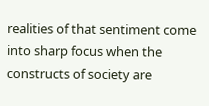realities of that sentiment come into sharp focus when the constructs of society are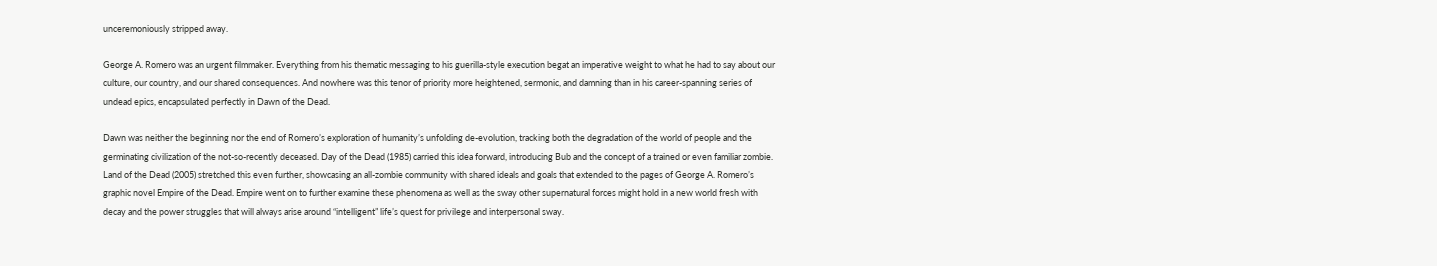unceremoniously stripped away.

George A. Romero was an urgent filmmaker. Everything from his thematic messaging to his guerilla-style execution begat an imperative weight to what he had to say about our culture, our country, and our shared consequences. And nowhere was this tenor of priority more heightened, sermonic, and damning than in his career-spanning series of undead epics, encapsulated perfectly in Dawn of the Dead.

Dawn was neither the beginning nor the end of Romero’s exploration of humanity’s unfolding de-evolution, tracking both the degradation of the world of people and the germinating civilization of the not-so-recently deceased. Day of the Dead (1985) carried this idea forward, introducing Bub and the concept of a trained or even familiar zombie. Land of the Dead (2005) stretched this even further, showcasing an all-zombie community with shared ideals and goals that extended to the pages of George A. Romero’s graphic novel Empire of the Dead. Empire went on to further examine these phenomena as well as the sway other supernatural forces might hold in a new world fresh with decay and the power struggles that will always arise around “intelligent” life’s quest for privilege and interpersonal sway.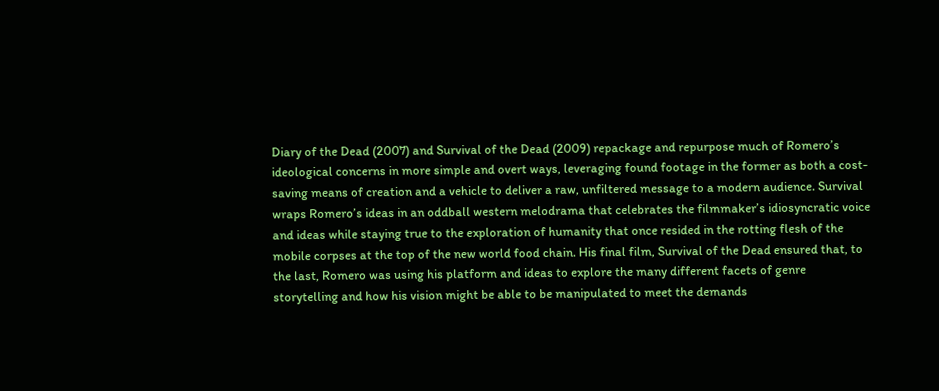Diary of the Dead (2007) and Survival of the Dead (2009) repackage and repurpose much of Romero’s ideological concerns in more simple and overt ways, leveraging found footage in the former as both a cost-saving means of creation and a vehicle to deliver a raw, unfiltered message to a modern audience. Survival wraps Romero’s ideas in an oddball western melodrama that celebrates the filmmaker’s idiosyncratic voice and ideas while staying true to the exploration of humanity that once resided in the rotting flesh of the mobile corpses at the top of the new world food chain. His final film, Survival of the Dead ensured that, to the last, Romero was using his platform and ideas to explore the many different facets of genre storytelling and how his vision might be able to be manipulated to meet the demands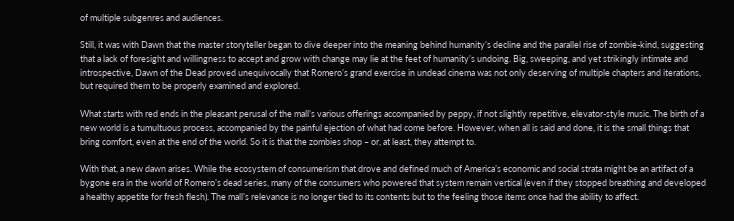of multiple subgenres and audiences.

Still, it was with Dawn that the master storyteller began to dive deeper into the meaning behind humanity’s decline and the parallel rise of zombie-kind, suggesting that a lack of foresight and willingness to accept and grow with change may lie at the feet of humanity’s undoing. Big, sweeping, and yet strikingly intimate and introspective, Dawn of the Dead proved unequivocally that Romero’s grand exercise in undead cinema was not only deserving of multiple chapters and iterations, but required them to be properly examined and explored.

What starts with red ends in the pleasant perusal of the mall’s various offerings accompanied by peppy, if not slightly repetitive, elevator-style music. The birth of a new world is a tumultuous process, accompanied by the painful ejection of what had come before. However, when all is said and done, it is the small things that bring comfort, even at the end of the world. So it is that the zombies shop – or, at least, they attempt to.

With that, a new dawn arises. While the ecosystem of consumerism that drove and defined much of America’s economic and social strata might be an artifact of a bygone era in the world of Romero’s dead series, many of the consumers who powered that system remain vertical (even if they stopped breathing and developed a healthy appetite for fresh flesh). The mall’s relevance is no longer tied to its contents but to the feeling those items once had the ability to affect.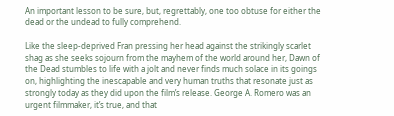An important lesson to be sure, but, regrettably, one too obtuse for either the dead or the undead to fully comprehend.

Like the sleep-deprived Fran pressing her head against the strikingly scarlet shag as she seeks sojourn from the mayhem of the world around her, Dawn of the Dead stumbles to life with a jolt and never finds much solace in its goings on, highlighting the inescapable and very human truths that resonate just as strongly today as they did upon the film’s release. George A. Romero was an urgent filmmaker, it’s true, and that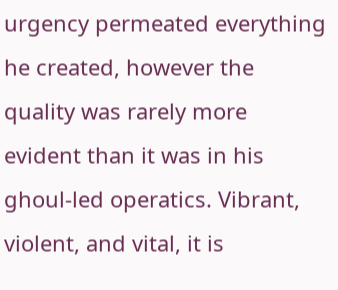urgency permeated everything he created, however the quality was rarely more evident than it was in his ghoul-led operatics. Vibrant, violent, and vital, it is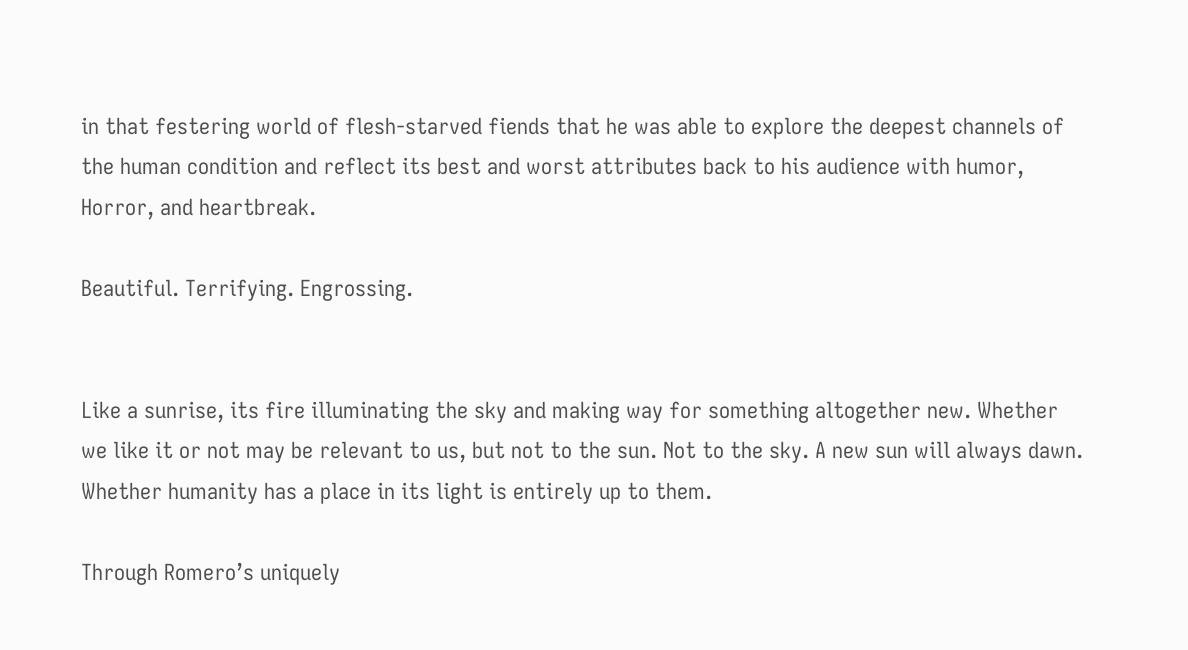in that festering world of flesh-starved fiends that he was able to explore the deepest channels of the human condition and reflect its best and worst attributes back to his audience with humor, Horror, and heartbreak.

Beautiful. Terrifying. Engrossing.


Like a sunrise, its fire illuminating the sky and making way for something altogether new. Whether we like it or not may be relevant to us, but not to the sun. Not to the sky. A new sun will always dawn. Whether humanity has a place in its light is entirely up to them.

Through Romero’s uniquely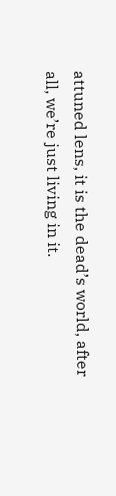attuned lens, it is the dead’s world, after all, we’re just living in it.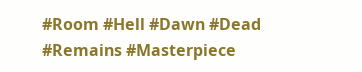#Room #Hell #Dawn #Dead #Remains #Masterpiece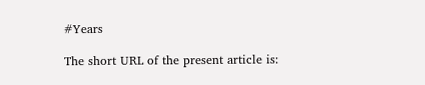#Years

The short URL of the present article is: